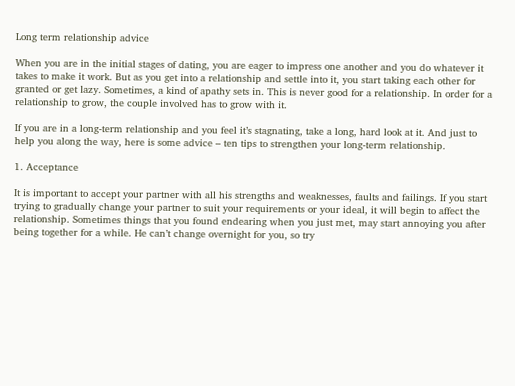Long term relationship advice

When you are in the initial stages of dating, you are eager to impress one another and you do whatever it takes to make it work. But as you get into a relationship and settle into it, you start taking each other for granted or get lazy. Sometimes, a kind of apathy sets in. This is never good for a relationship. In order for a relationship to grow, the couple involved has to grow with it.

If you are in a long-term relationship and you feel it’s stagnating, take a long, hard look at it. And just to help you along the way, here is some advice – ten tips to strengthen your long-term relationship.

1. Acceptance

It is important to accept your partner with all his strengths and weaknesses, faults and failings. If you start trying to gradually change your partner to suit your requirements or your ideal, it will begin to affect the relationship. Sometimes things that you found endearing when you just met, may start annoying you after being together for a while. He can’t change overnight for you, so try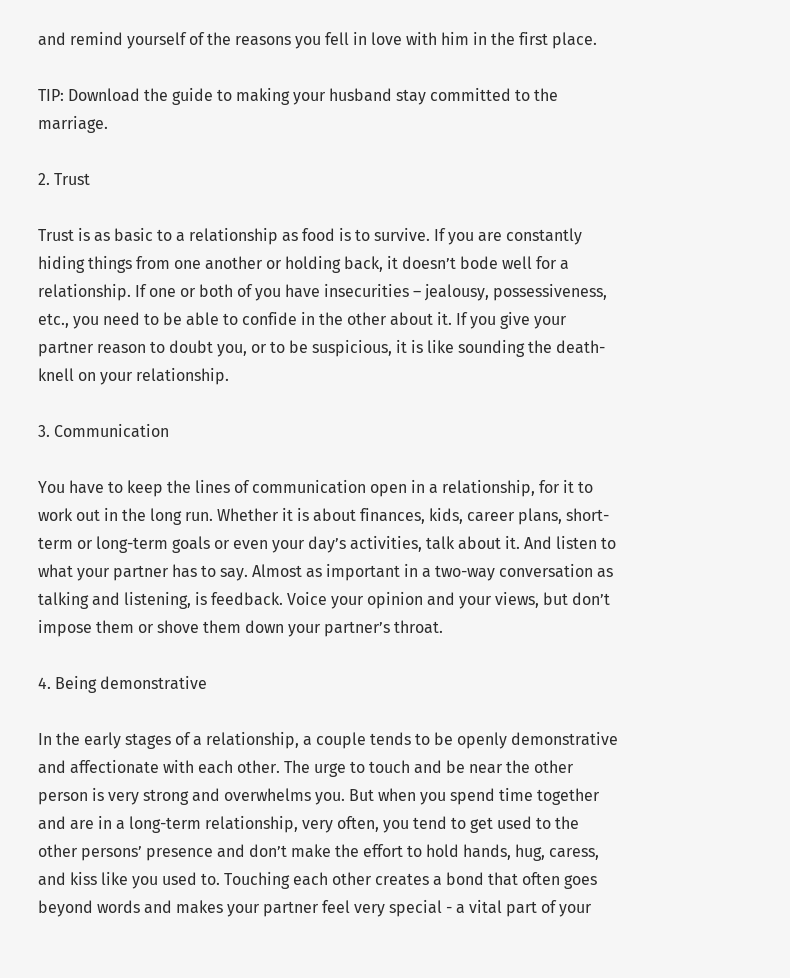and remind yourself of the reasons you fell in love with him in the first place.

TIP: Download the guide to making your husband stay committed to the marriage.

2. Trust

Trust is as basic to a relationship as food is to survive. If you are constantly hiding things from one another or holding back, it doesn’t bode well for a relationship. If one or both of you have insecurities – jealousy, possessiveness, etc., you need to be able to confide in the other about it. If you give your partner reason to doubt you, or to be suspicious, it is like sounding the death-knell on your relationship.

3. Communication

You have to keep the lines of communication open in a relationship, for it to work out in the long run. Whether it is about finances, kids, career plans, short-term or long-term goals or even your day’s activities, talk about it. And listen to what your partner has to say. Almost as important in a two-way conversation as talking and listening, is feedback. Voice your opinion and your views, but don’t impose them or shove them down your partner’s throat.

4. Being demonstrative

In the early stages of a relationship, a couple tends to be openly demonstrative and affectionate with each other. The urge to touch and be near the other person is very strong and overwhelms you. But when you spend time together and are in a long-term relationship, very often, you tend to get used to the other persons’ presence and don’t make the effort to hold hands, hug, caress, and kiss like you used to. Touching each other creates a bond that often goes beyond words and makes your partner feel very special - a vital part of your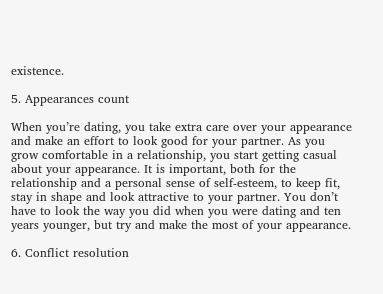existence.

5. Appearances count

When you’re dating, you take extra care over your appearance and make an effort to look good for your partner. As you grow comfortable in a relationship, you start getting casual about your appearance. It is important, both for the relationship and a personal sense of self-esteem, to keep fit, stay in shape and look attractive to your partner. You don’t have to look the way you did when you were dating and ten years younger, but try and make the most of your appearance.

6. Conflict resolution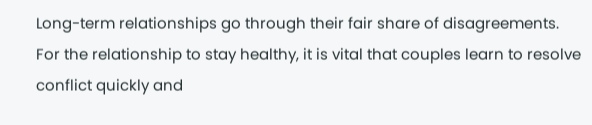Long-term relationships go through their fair share of disagreements. For the relationship to stay healthy, it is vital that couples learn to resolve conflict quickly and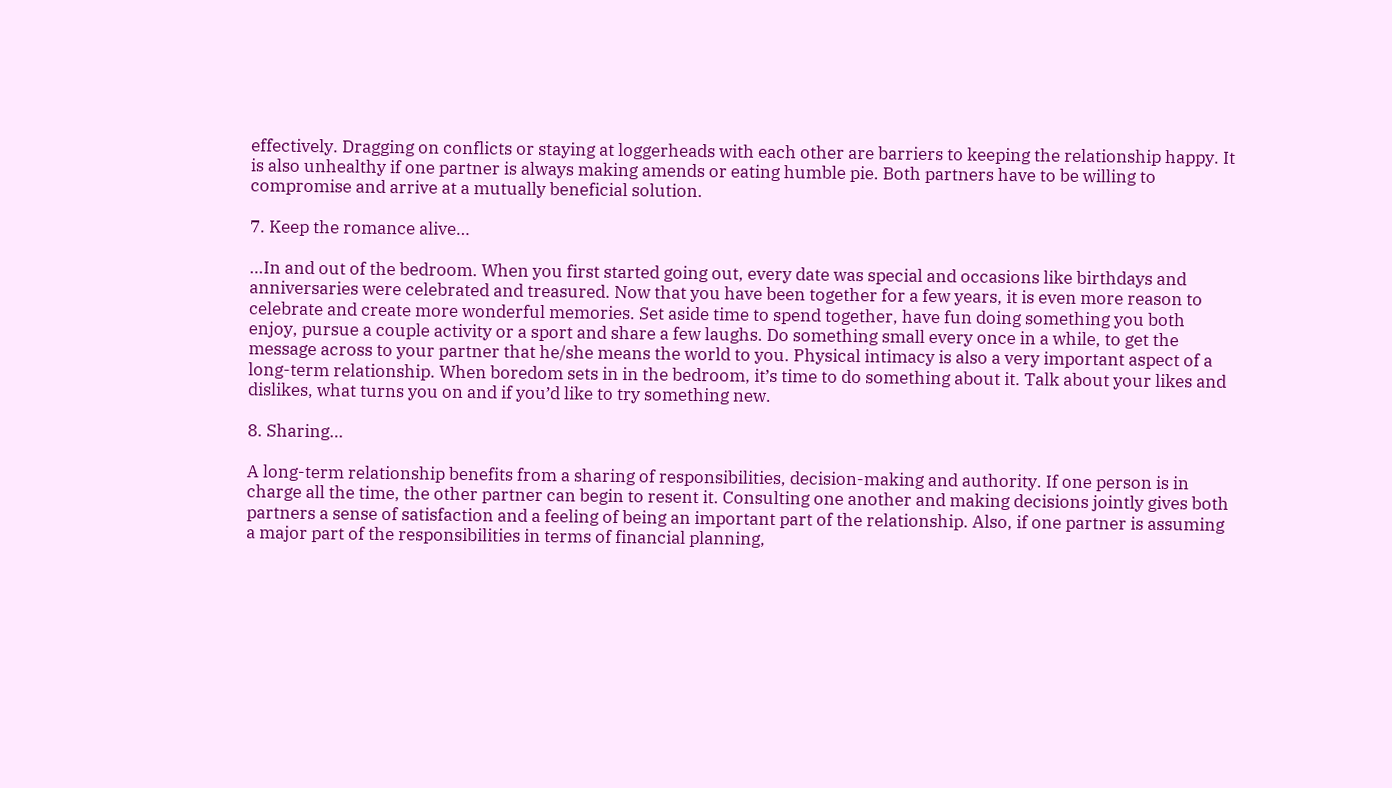effectively. Dragging on conflicts or staying at loggerheads with each other are barriers to keeping the relationship happy. It is also unhealthy if one partner is always making amends or eating humble pie. Both partners have to be willing to compromise and arrive at a mutually beneficial solution.

7. Keep the romance alive…

…In and out of the bedroom. When you first started going out, every date was special and occasions like birthdays and anniversaries were celebrated and treasured. Now that you have been together for a few years, it is even more reason to celebrate and create more wonderful memories. Set aside time to spend together, have fun doing something you both enjoy, pursue a couple activity or a sport and share a few laughs. Do something small every once in a while, to get the message across to your partner that he/she means the world to you. Physical intimacy is also a very important aspect of a long-term relationship. When boredom sets in in the bedroom, it’s time to do something about it. Talk about your likes and dislikes, what turns you on and if you’d like to try something new.

8. Sharing…

A long-term relationship benefits from a sharing of responsibilities, decision-making and authority. If one person is in charge all the time, the other partner can begin to resent it. Consulting one another and making decisions jointly gives both partners a sense of satisfaction and a feeling of being an important part of the relationship. Also, if one partner is assuming a major part of the responsibilities in terms of financial planning,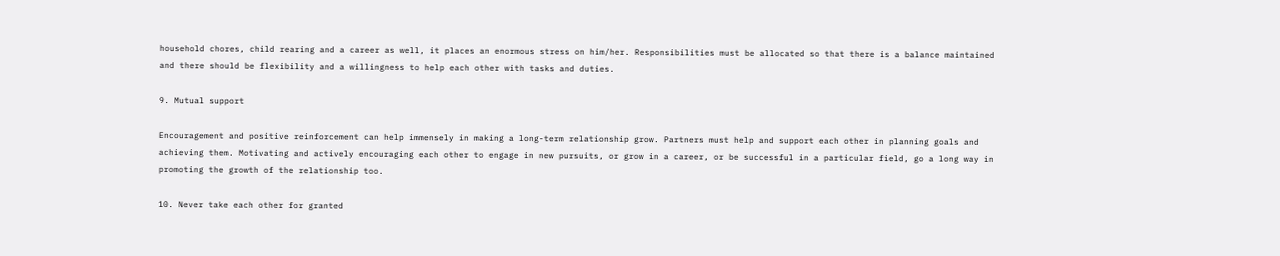household chores, child rearing and a career as well, it places an enormous stress on him/her. Responsibilities must be allocated so that there is a balance maintained and there should be flexibility and a willingness to help each other with tasks and duties.

9. Mutual support

Encouragement and positive reinforcement can help immensely in making a long-term relationship grow. Partners must help and support each other in planning goals and achieving them. Motivating and actively encouraging each other to engage in new pursuits, or grow in a career, or be successful in a particular field, go a long way in promoting the growth of the relationship too.

10. Never take each other for granted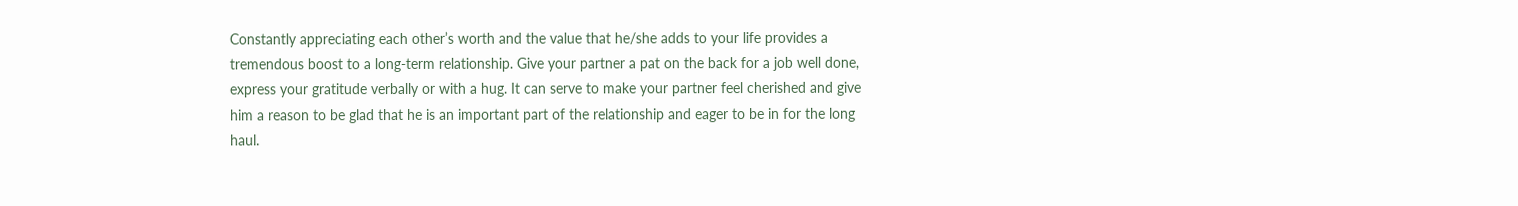Constantly appreciating each other’s worth and the value that he/she adds to your life provides a tremendous boost to a long-term relationship. Give your partner a pat on the back for a job well done, express your gratitude verbally or with a hug. It can serve to make your partner feel cherished and give him a reason to be glad that he is an important part of the relationship and eager to be in for the long haul.